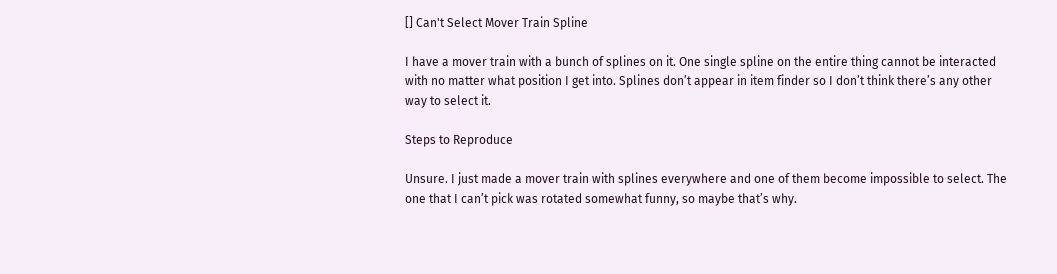[] Can't Select Mover Train Spline

I have a mover train with a bunch of splines on it. One single spline on the entire thing cannot be interacted with no matter what position I get into. Splines don’t appear in item finder so I don’t think there’s any other way to select it.

Steps to Reproduce

Unsure. I just made a mover train with splines everywhere and one of them become impossible to select. The one that I can’t pick was rotated somewhat funny, so maybe that’s why.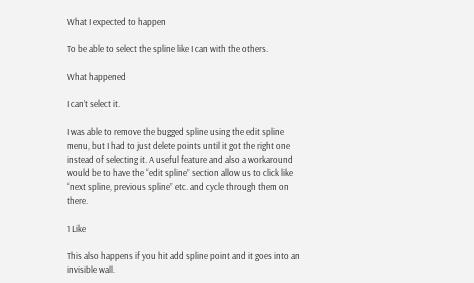What I expected to happen

To be able to select the spline like I can with the others.

What happened

I can’t select it.

I was able to remove the bugged spline using the edit spline menu, but I had to just delete points until it got the right one instead of selecting it. A useful feature and also a workaround would be to have the “edit spline” section allow us to click like “next spline, previous spline” etc. and cycle through them on there.

1 Like

This also happens if you hit add spline point and it goes into an invisible wall.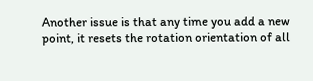Another issue is that any time you add a new point, it resets the rotation orientation of all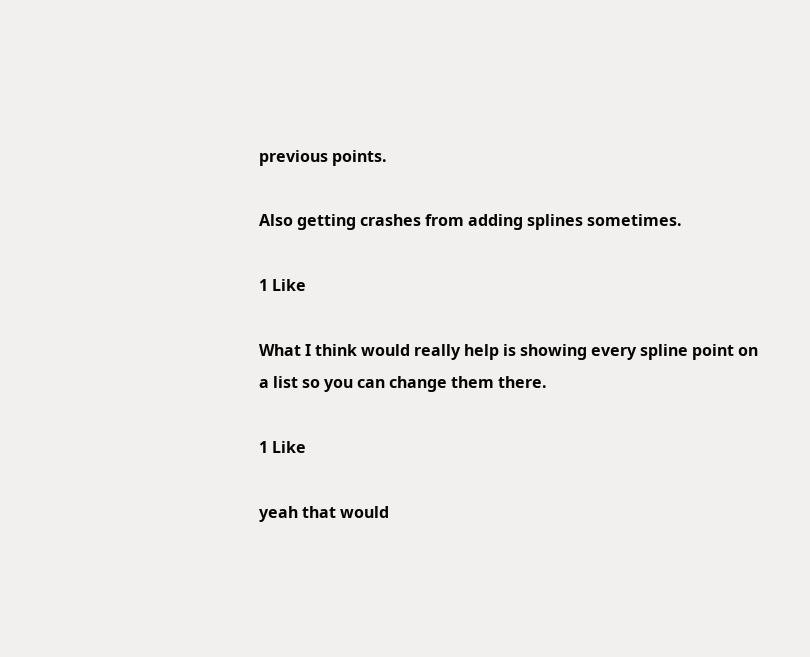previous points.

Also getting crashes from adding splines sometimes.

1 Like

What I think would really help is showing every spline point on a list so you can change them there.

1 Like

yeah that would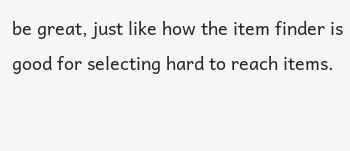be great, just like how the item finder is good for selecting hard to reach items.